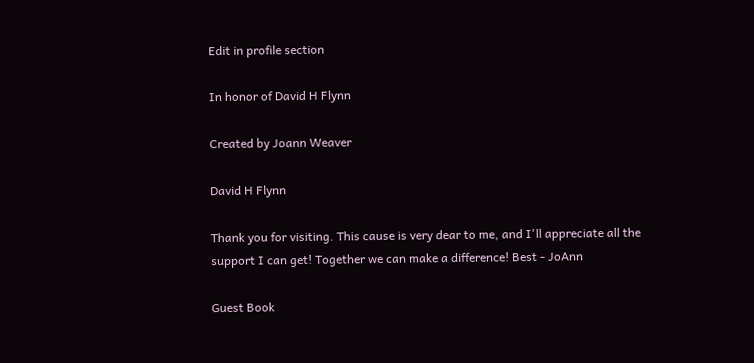Edit in profile section

In honor of David H Flynn

Created by Joann Weaver

David H Flynn

Thank you for visiting. This cause is very dear to me, and I'll appreciate all the support I can get! Together we can make a difference! Best - JoAnn

Guest Book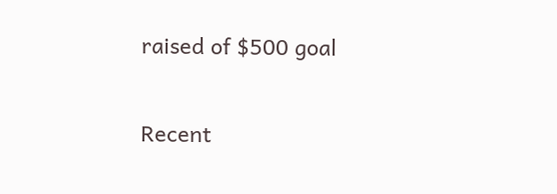raised of $500 goal

Recent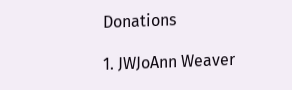Donations

1. JWJoAnn Weaver